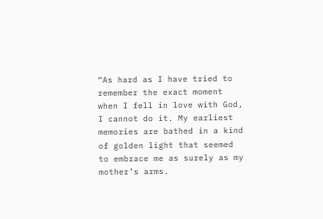“As hard as I have tried to remember the exact moment when I fell in love with God, I cannot do it. My earliest memories are bathed in a kind of golden light that seemed to embrace me as surely as my mother’s arms.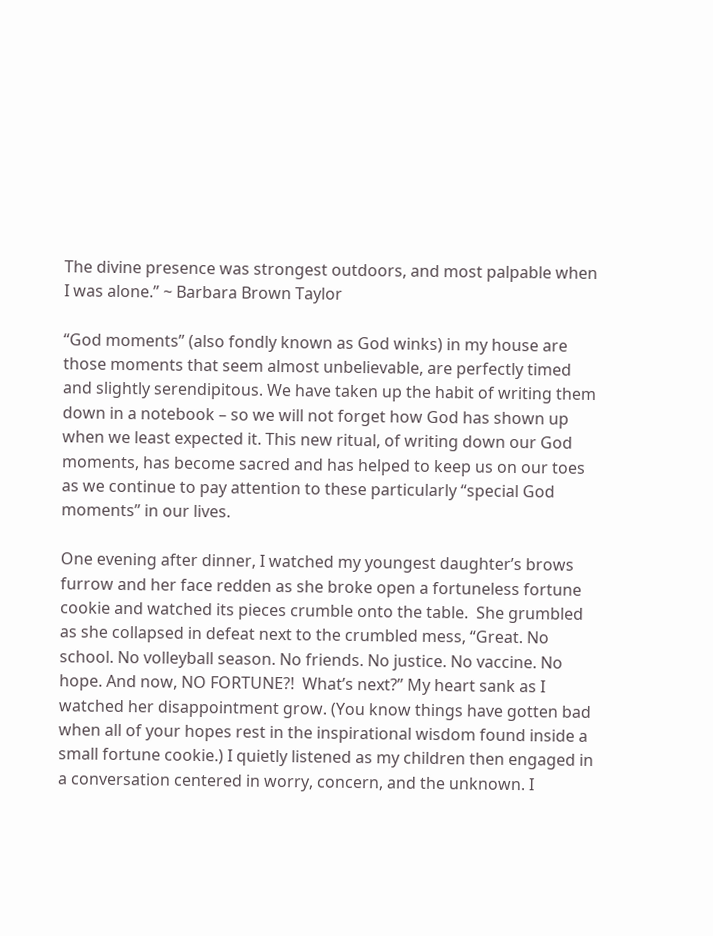The divine presence was strongest outdoors, and most palpable when I was alone.” ~ Barbara Brown Taylor

“God moments” (also fondly known as God winks) in my house are those moments that seem almost unbelievable, are perfectly timed and slightly serendipitous. We have taken up the habit of writing them down in a notebook – so we will not forget how God has shown up when we least expected it. This new ritual, of writing down our God moments, has become sacred and has helped to keep us on our toes as we continue to pay attention to these particularly “special God moments” in our lives.

One evening after dinner, I watched my youngest daughter’s brows furrow and her face redden as she broke open a fortuneless fortune cookie and watched its pieces crumble onto the table.  She grumbled as she collapsed in defeat next to the crumbled mess, “Great. No school. No volleyball season. No friends. No justice. No vaccine. No hope. And now, NO FORTUNE?!  What’s next?” My heart sank as I watched her disappointment grow. (You know things have gotten bad when all of your hopes rest in the inspirational wisdom found inside a small fortune cookie.) I quietly listened as my children then engaged in a conversation centered in worry, concern, and the unknown. I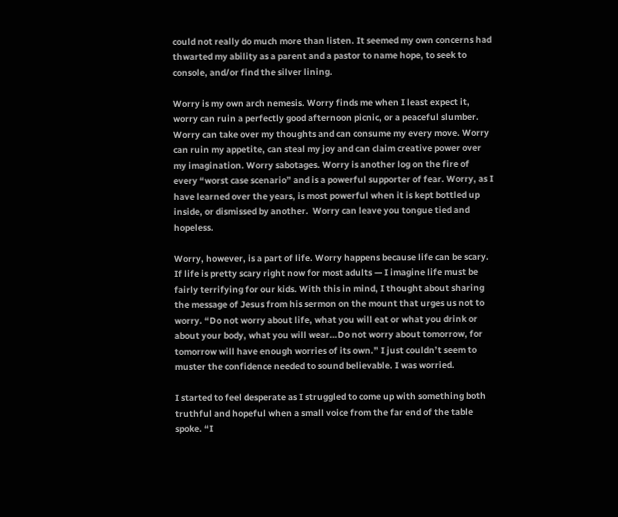could not really do much more than listen. It seemed my own concerns had thwarted my ability as a parent and a pastor to name hope, to seek to console, and/or find the silver lining.

Worry is my own arch nemesis. Worry finds me when I least expect it, worry can ruin a perfectly good afternoon picnic, or a peaceful slumber. Worry can take over my thoughts and can consume my every move. Worry can ruin my appetite, can steal my joy and can claim creative power over my imagination. Worry sabotages. Worry is another log on the fire of every “worst case scenario” and is a powerful supporter of fear. Worry, as I have learned over the years, is most powerful when it is kept bottled up inside, or dismissed by another.  Worry can leave you tongue tied and hopeless.

Worry, however, is a part of life. Worry happens because life can be scary. If life is pretty scary right now for most adults — I imagine life must be fairly terrifying for our kids. With this in mind, I thought about sharing the message of Jesus from his sermon on the mount that urges us not to worry. “Do not worry about life, what you will eat or what you drink or about your body, what you will wear…Do not worry about tomorrow, for tomorrow will have enough worries of its own.” I just couldn’t seem to muster the confidence needed to sound believable. I was worried.

I started to feel desperate as I struggled to come up with something both truthful and hopeful when a small voice from the far end of the table spoke. “I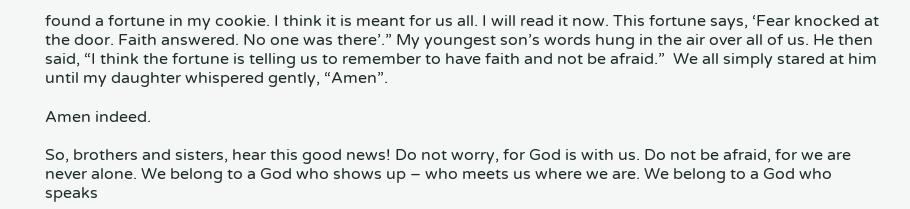found a fortune in my cookie. I think it is meant for us all. I will read it now. This fortune says, ‘Fear knocked at the door. Faith answered. No one was there’.” My youngest son’s words hung in the air over all of us. He then said, “I think the fortune is telling us to remember to have faith and not be afraid.”  We all simply stared at him until my daughter whispered gently, “Amen”.

Amen indeed.

So, brothers and sisters, hear this good news! Do not worry, for God is with us. Do not be afraid, for we are never alone. We belong to a God who shows up – who meets us where we are. We belong to a God who speaks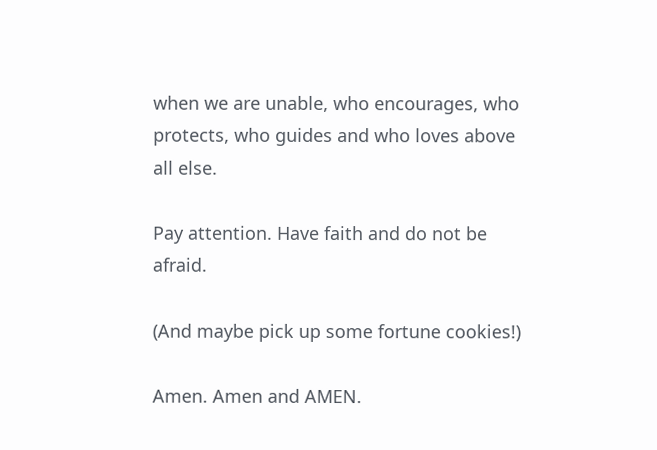when we are unable, who encourages, who protects, who guides and who loves above all else.

Pay attention. Have faith and do not be afraid.

(And maybe pick up some fortune cookies!)

Amen. Amen and AMEN.